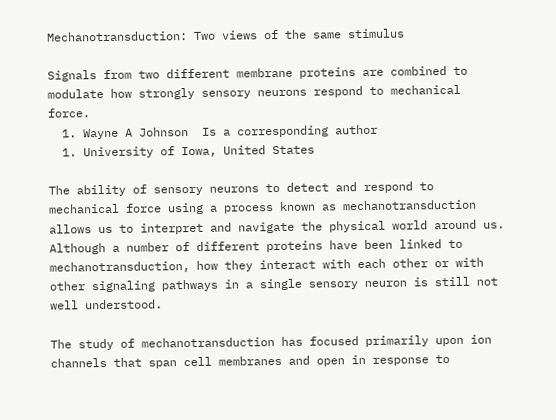Mechanotransduction: Two views of the same stimulus

Signals from two different membrane proteins are combined to modulate how strongly sensory neurons respond to mechanical force.
  1. Wayne A Johnson  Is a corresponding author
  1. University of Iowa, United States

The ability of sensory neurons to detect and respond to mechanical force using a process known as mechanotransduction allows us to interpret and navigate the physical world around us. Although a number of different proteins have been linked to mechanotransduction, how they interact with each other or with other signaling pathways in a single sensory neuron is still not well understood.

The study of mechanotransduction has focused primarily upon ion channels that span cell membranes and open in response to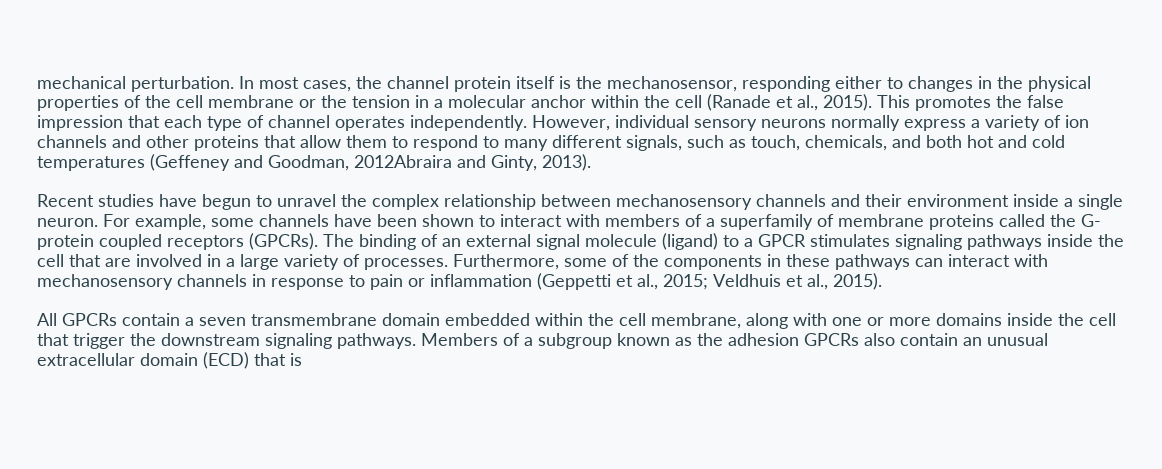mechanical perturbation. In most cases, the channel protein itself is the mechanosensor, responding either to changes in the physical properties of the cell membrane or the tension in a molecular anchor within the cell (Ranade et al., 2015). This promotes the false impression that each type of channel operates independently. However, individual sensory neurons normally express a variety of ion channels and other proteins that allow them to respond to many different signals, such as touch, chemicals, and both hot and cold temperatures (Geffeney and Goodman, 2012Abraira and Ginty, 2013).

Recent studies have begun to unravel the complex relationship between mechanosensory channels and their environment inside a single neuron. For example, some channels have been shown to interact with members of a superfamily of membrane proteins called the G-protein coupled receptors (GPCRs). The binding of an external signal molecule (ligand) to a GPCR stimulates signaling pathways inside the cell that are involved in a large variety of processes. Furthermore, some of the components in these pathways can interact with mechanosensory channels in response to pain or inflammation (Geppetti et al., 2015; Veldhuis et al., 2015).

All GPCRs contain a seven transmembrane domain embedded within the cell membrane, along with one or more domains inside the cell that trigger the downstream signaling pathways. Members of a subgroup known as the adhesion GPCRs also contain an unusual extracellular domain (ECD) that is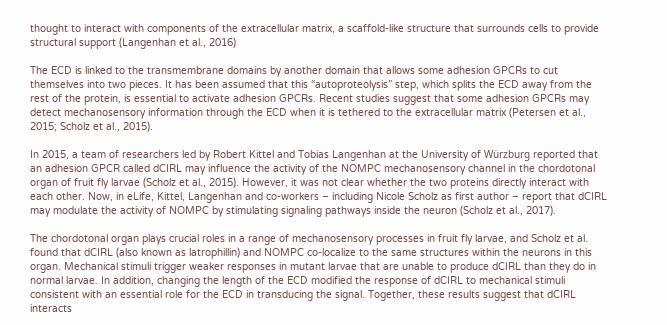thought to interact with components of the extracellular matrix, a scaffold-like structure that surrounds cells to provide structural support (Langenhan et al., 2016)

The ECD is linked to the transmembrane domains by another domain that allows some adhesion GPCRs to cut themselves into two pieces. It has been assumed that this “autoproteolysis” step, which splits the ECD away from the rest of the protein, is essential to activate adhesion GPCRs. Recent studies suggest that some adhesion GPCRs may detect mechanosensory information through the ECD when it is tethered to the extracellular matrix (Petersen et al., 2015; Scholz et al., 2015).

In 2015, a team of researchers led by Robert Kittel and Tobias Langenhan at the University of Würzburg reported that an adhesion GPCR called dCIRL may influence the activity of the NOMPC mechanosensory channel in the chordotonal organ of fruit fly larvae (Scholz et al., 2015). However, it was not clear whether the two proteins directly interact with each other. Now, in eLife, Kittel, Langenhan and co-workers – including Nicole Scholz as first author – report that dCIRL may modulate the activity of NOMPC by stimulating signaling pathways inside the neuron (Scholz et al., 2017).

The chordotonal organ plays crucial roles in a range of mechanosensory processes in fruit fly larvae, and Scholz et al. found that dCIRL (also known as latrophillin) and NOMPC co-localize to the same structures within the neurons in this organ. Mechanical stimuli trigger weaker responses in mutant larvae that are unable to produce dCIRL than they do in normal larvae. In addition, changing the length of the ECD modified the response of dCIRL to mechanical stimuli consistent with an essential role for the ECD in transducing the signal. Together, these results suggest that dCIRL interacts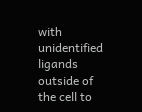with unidentified ligands outside of the cell to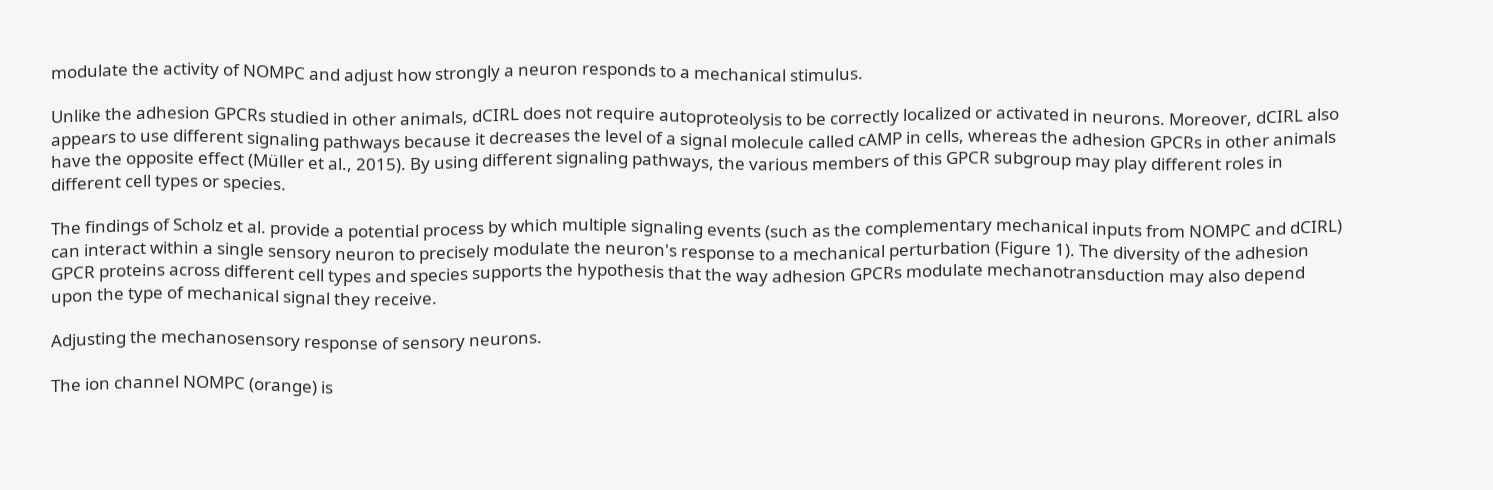modulate the activity of NOMPC and adjust how strongly a neuron responds to a mechanical stimulus.

Unlike the adhesion GPCRs studied in other animals, dCIRL does not require autoproteolysis to be correctly localized or activated in neurons. Moreover, dCIRL also appears to use different signaling pathways because it decreases the level of a signal molecule called cAMP in cells, whereas the adhesion GPCRs in other animals have the opposite effect (Müller et al., 2015). By using different signaling pathways, the various members of this GPCR subgroup may play different roles in different cell types or species.

The findings of Scholz et al. provide a potential process by which multiple signaling events (such as the complementary mechanical inputs from NOMPC and dCIRL) can interact within a single sensory neuron to precisely modulate the neuron's response to a mechanical perturbation (Figure 1). The diversity of the adhesion GPCR proteins across different cell types and species supports the hypothesis that the way adhesion GPCRs modulate mechanotransduction may also depend upon the type of mechanical signal they receive.

Adjusting the mechanosensory response of sensory neurons.

The ion channel NOMPC (orange) is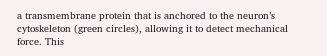a transmembrane protein that is anchored to the neuron’s cytoskeleton (green circles), allowing it to detect mechanical force. This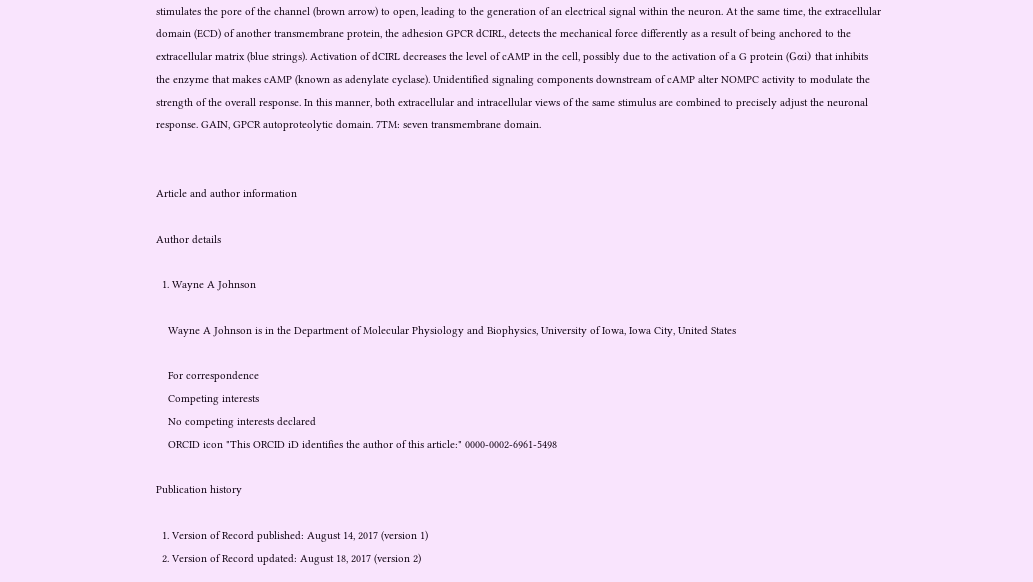stimulates the pore of the channel (brown arrow) to open, leading to the generation of an electrical signal within the neuron. At the same time, the extracellular domain (ECD) of another transmembrane protein, the adhesion GPCR dCIRL, detects the mechanical force differently as a result of being anchored to the extracellular matrix (blue strings). Activation of dCIRL decreases the level of cAMP in the cell, possibly due to the activation of a G protein (Gαi) that inhibits the enzyme that makes cAMP (known as adenylate cyclase). Unidentified signaling components downstream of cAMP alter NOMPC activity to modulate the strength of the overall response. In this manner, both extracellular and intracellular views of the same stimulus are combined to precisely adjust the neuronal response. GAIN, GPCR autoproteolytic domain. 7TM: seven transmembrane domain.


Article and author information

Author details

  1. Wayne A Johnson

    Wayne A Johnson is in the Department of Molecular Physiology and Biophysics, University of Iowa, Iowa City, United States

    For correspondence
    Competing interests
    No competing interests declared
    ORCID icon "This ORCID iD identifies the author of this article:" 0000-0002-6961-5498

Publication history

  1. Version of Record published: August 14, 2017 (version 1)
  2. Version of Record updated: August 18, 2017 (version 2)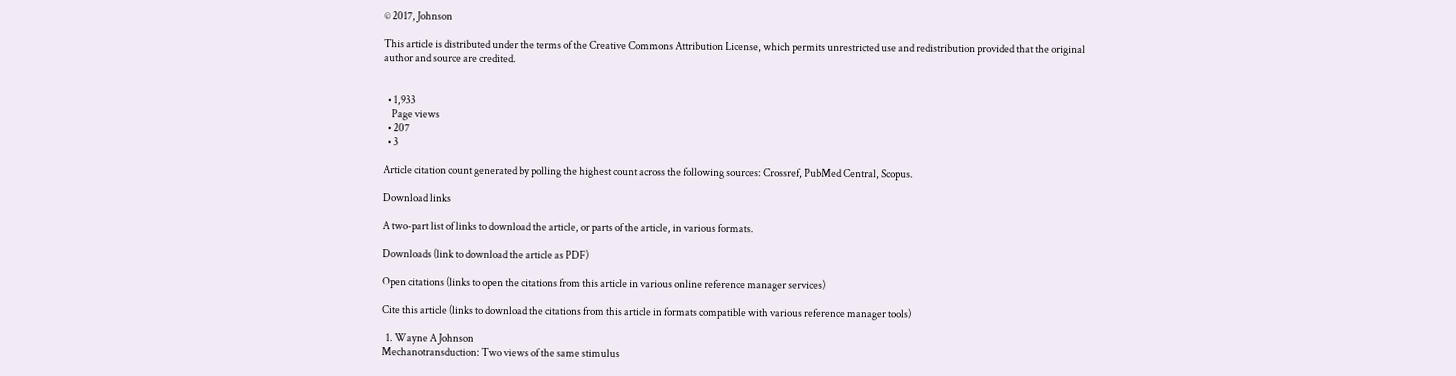© 2017, Johnson

This article is distributed under the terms of the Creative Commons Attribution License, which permits unrestricted use and redistribution provided that the original author and source are credited.


  • 1,933
    Page views
  • 207
  • 3

Article citation count generated by polling the highest count across the following sources: Crossref, PubMed Central, Scopus.

Download links

A two-part list of links to download the article, or parts of the article, in various formats.

Downloads (link to download the article as PDF)

Open citations (links to open the citations from this article in various online reference manager services)

Cite this article (links to download the citations from this article in formats compatible with various reference manager tools)

  1. Wayne A Johnson
Mechanotransduction: Two views of the same stimulus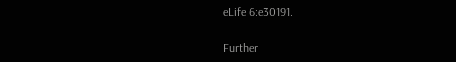eLife 6:e30191.

Further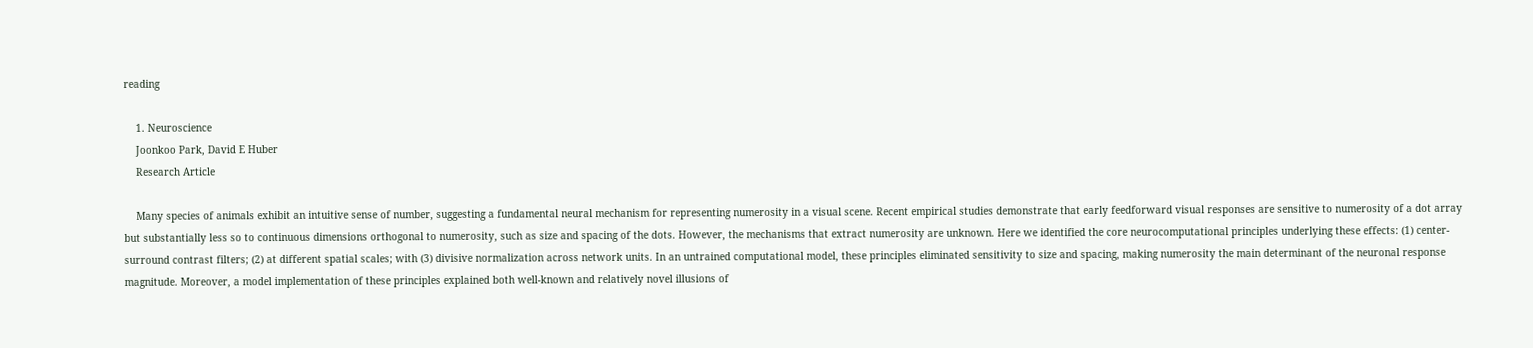reading

    1. Neuroscience
    Joonkoo Park, David E Huber
    Research Article

    Many species of animals exhibit an intuitive sense of number, suggesting a fundamental neural mechanism for representing numerosity in a visual scene. Recent empirical studies demonstrate that early feedforward visual responses are sensitive to numerosity of a dot array but substantially less so to continuous dimensions orthogonal to numerosity, such as size and spacing of the dots. However, the mechanisms that extract numerosity are unknown. Here we identified the core neurocomputational principles underlying these effects: (1) center-surround contrast filters; (2) at different spatial scales; with (3) divisive normalization across network units. In an untrained computational model, these principles eliminated sensitivity to size and spacing, making numerosity the main determinant of the neuronal response magnitude. Moreover, a model implementation of these principles explained both well-known and relatively novel illusions of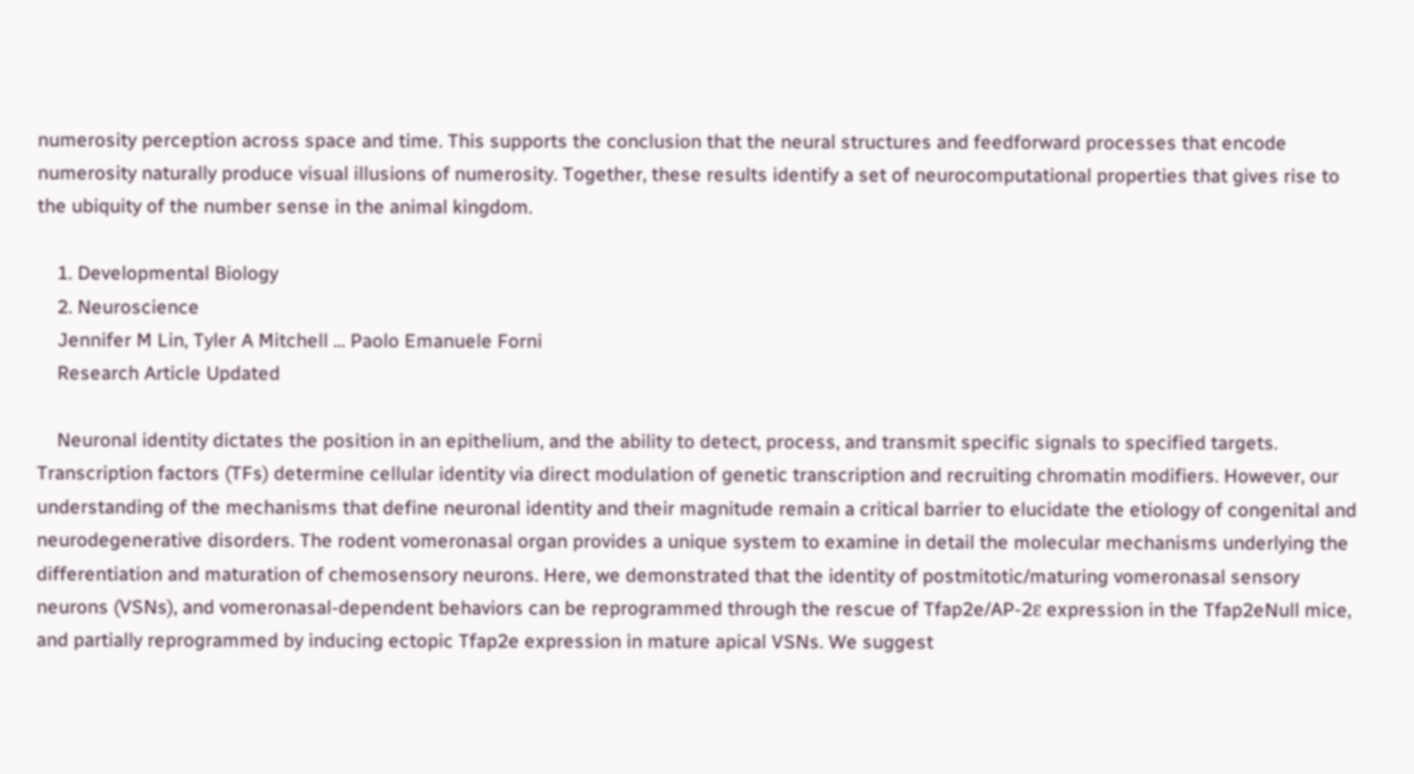numerosity perception across space and time. This supports the conclusion that the neural structures and feedforward processes that encode numerosity naturally produce visual illusions of numerosity. Together, these results identify a set of neurocomputational properties that gives rise to the ubiquity of the number sense in the animal kingdom.

    1. Developmental Biology
    2. Neuroscience
    Jennifer M Lin, Tyler A Mitchell ... Paolo Emanuele Forni
    Research Article Updated

    Neuronal identity dictates the position in an epithelium, and the ability to detect, process, and transmit specific signals to specified targets. Transcription factors (TFs) determine cellular identity via direct modulation of genetic transcription and recruiting chromatin modifiers. However, our understanding of the mechanisms that define neuronal identity and their magnitude remain a critical barrier to elucidate the etiology of congenital and neurodegenerative disorders. The rodent vomeronasal organ provides a unique system to examine in detail the molecular mechanisms underlying the differentiation and maturation of chemosensory neurons. Here, we demonstrated that the identity of postmitotic/maturing vomeronasal sensory neurons (VSNs), and vomeronasal-dependent behaviors can be reprogrammed through the rescue of Tfap2e/AP-2ε expression in the Tfap2eNull mice, and partially reprogrammed by inducing ectopic Tfap2e expression in mature apical VSNs. We suggest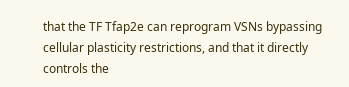that the TF Tfap2e can reprogram VSNs bypassing cellular plasticity restrictions, and that it directly controls the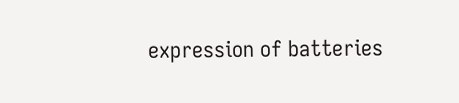expression of batteries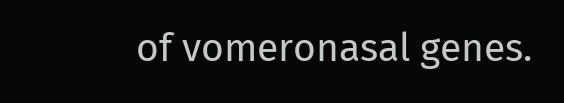of vomeronasal genes.